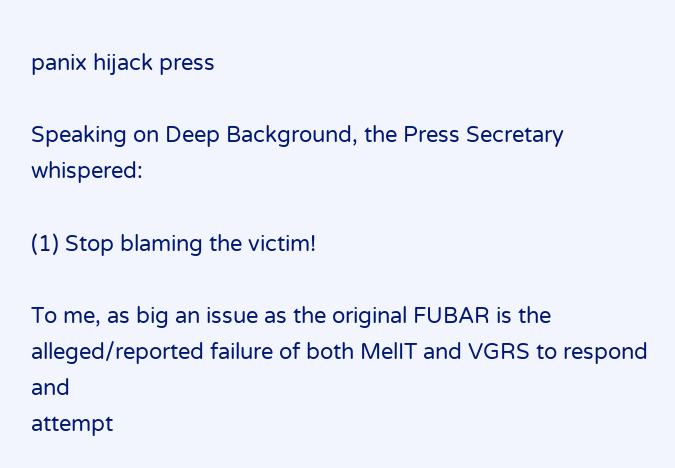panix hijack press

Speaking on Deep Background, the Press Secretary whispered:

(1) Stop blaming the victim!

To me, as big an issue as the original FUBAR is the
alleged/reported failure of both MelIT and VGRS to respond and
attempt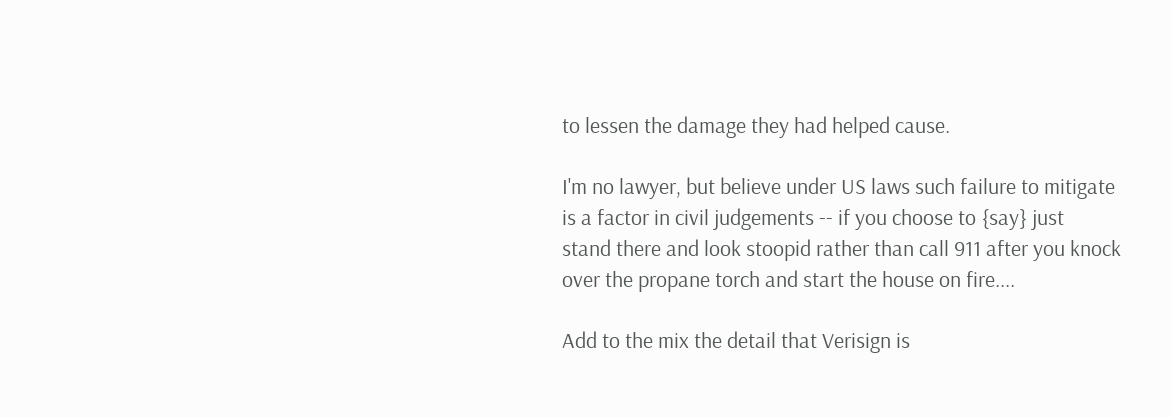to lessen the damage they had helped cause.

I'm no lawyer, but believe under US laws such failure to mitigate
is a factor in civil judgements -- if you choose to {say} just
stand there and look stoopid rather than call 911 after you knock
over the propane torch and start the house on fire....

Add to the mix the detail that Verisign is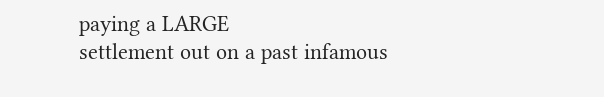paying a LARGE
settlement out on a past infamous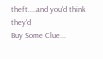theft....and you'd think they'd
Buy Some Clue...